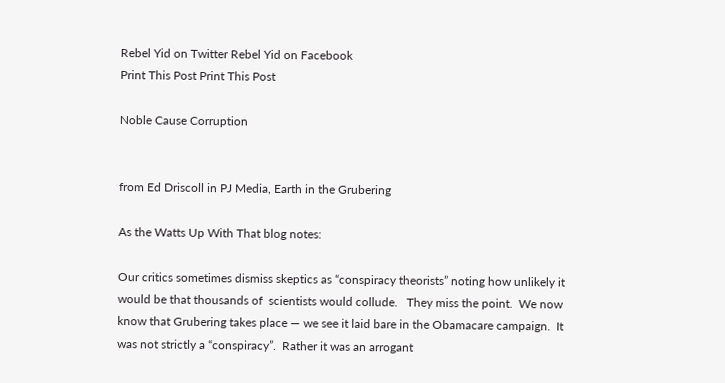Rebel Yid on Twitter Rebel Yid on Facebook
Print This Post Print This Post

Noble Cause Corruption


from Ed Driscoll in PJ Media, Earth in the Grubering

As the Watts Up With That blog notes:

Our critics sometimes dismiss skeptics as “conspiracy theorists” noting how unlikely it would be that thousands of  scientists would collude.   They miss the point.  We now know that Grubering takes place — we see it laid bare in the Obamacare campaign.  It was not strictly a “conspiracy”.  Rather it was an arrogant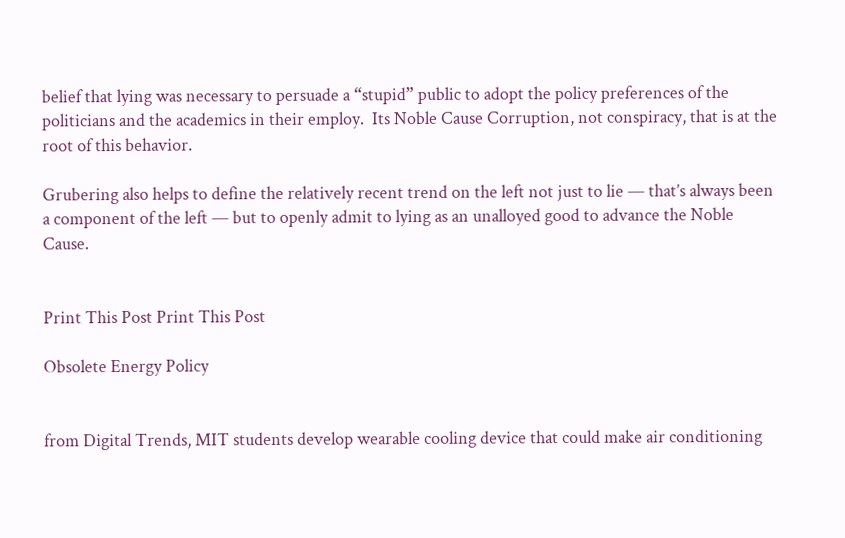belief that lying was necessary to persuade a “stupid” public to adopt the policy preferences of the politicians and the academics in their employ.  Its Noble Cause Corruption, not conspiracy, that is at the root of this behavior.

Grubering also helps to define the relatively recent trend on the left not just to lie — that’s always been a component of the left — but to openly admit to lying as an unalloyed good to advance the Noble Cause.


Print This Post Print This Post

Obsolete Energy Policy


from Digital Trends, MIT students develop wearable cooling device that could make air conditioning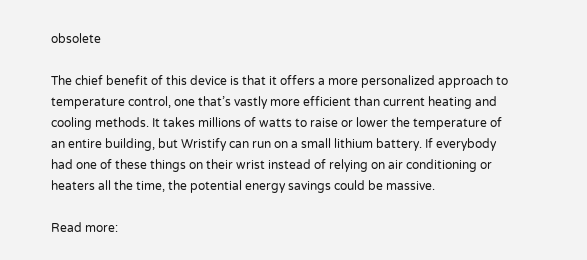obsolete

The chief benefit of this device is that it offers a more personalized approach to temperature control, one that’s vastly more efficient than current heating and cooling methods. It takes millions of watts to raise or lower the temperature of an entire building, but Wristify can run on a small lithium battery. If everybody had one of these things on their wrist instead of relying on air conditioning or heaters all the time, the potential energy savings could be massive.

Read more: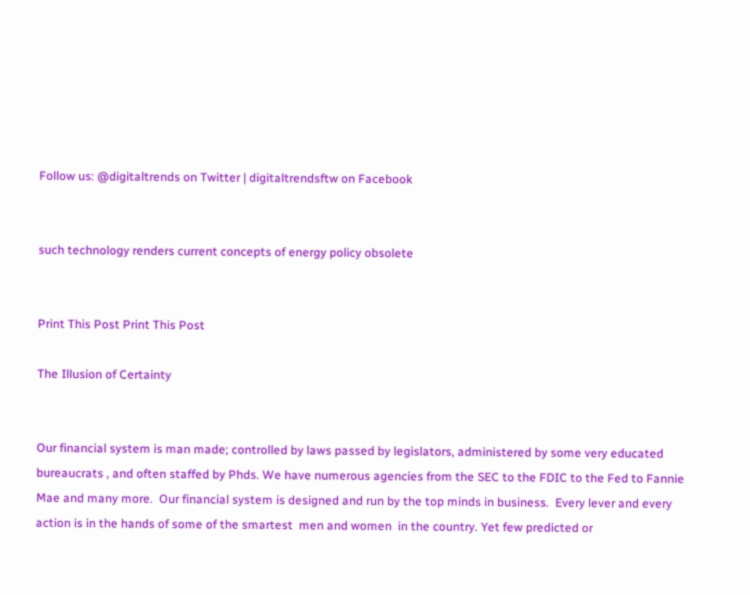Follow us: @digitaltrends on Twitter | digitaltrendsftw on Facebook


such technology renders current concepts of energy policy obsolete


Print This Post Print This Post

The Illusion of Certainty


Our financial system is man made; controlled by laws passed by legislators, administered by some very educated bureaucrats , and often staffed by Phds. We have numerous agencies from the SEC to the FDIC to the Fed to Fannie Mae and many more.  Our financial system is designed and run by the top minds in business.  Every lever and every action is in the hands of some of the smartest  men and women  in the country. Yet few predicted or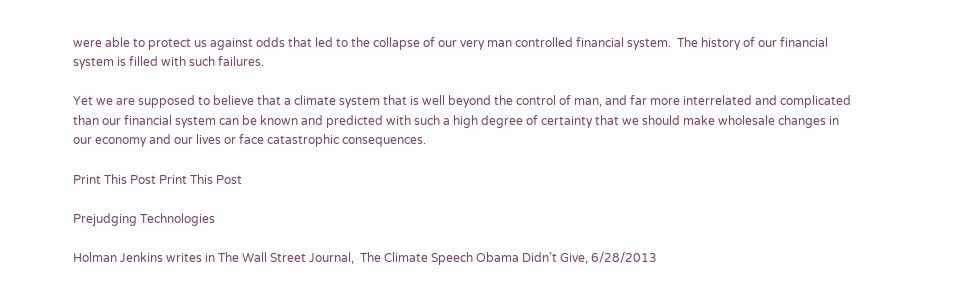were able to protect us against odds that led to the collapse of our very man controlled financial system.  The history of our financial system is filled with such failures.

Yet we are supposed to believe that a climate system that is well beyond the control of man, and far more interrelated and complicated than our financial system can be known and predicted with such a high degree of certainty that we should make wholesale changes in our economy and our lives or face catastrophic consequences.

Print This Post Print This Post

Prejudging Technologies

Holman Jenkins writes in The Wall Street Journal,  The Climate Speech Obama Didn’t Give, 6/28/2013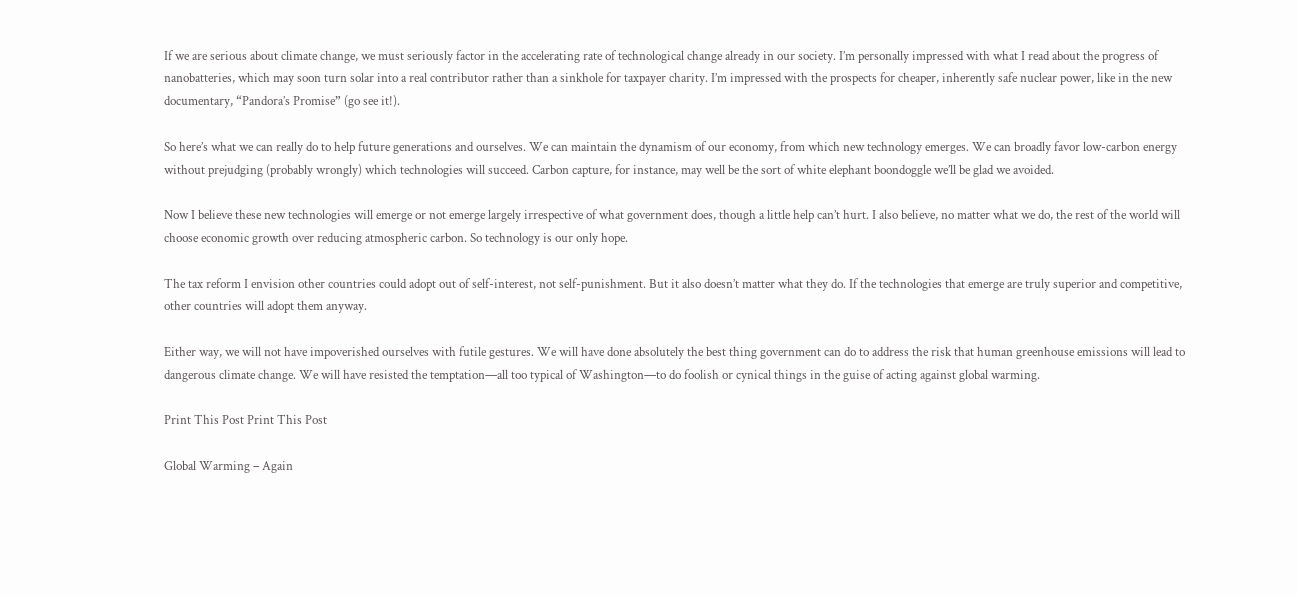If we are serious about climate change, we must seriously factor in the accelerating rate of technological change already in our society. I’m personally impressed with what I read about the progress of nanobatteries, which may soon turn solar into a real contributor rather than a sinkhole for taxpayer charity. I’m impressed with the prospects for cheaper, inherently safe nuclear power, like in the new documentary, “Pandora’s Promise” (go see it!).

So here’s what we can really do to help future generations and ourselves. We can maintain the dynamism of our economy, from which new technology emerges. We can broadly favor low-carbon energy without prejudging (probably wrongly) which technologies will succeed. Carbon capture, for instance, may well be the sort of white elephant boondoggle we’ll be glad we avoided.

Now I believe these new technologies will emerge or not emerge largely irrespective of what government does, though a little help can’t hurt. I also believe, no matter what we do, the rest of the world will choose economic growth over reducing atmospheric carbon. So technology is our only hope.

The tax reform I envision other countries could adopt out of self-interest, not self-punishment. But it also doesn’t matter what they do. If the technologies that emerge are truly superior and competitive, other countries will adopt them anyway.

Either way, we will not have impoverished ourselves with futile gestures. We will have done absolutely the best thing government can do to address the risk that human greenhouse emissions will lead to dangerous climate change. We will have resisted the temptation—all too typical of Washington—to do foolish or cynical things in the guise of acting against global warming.

Print This Post Print This Post

Global Warming – Again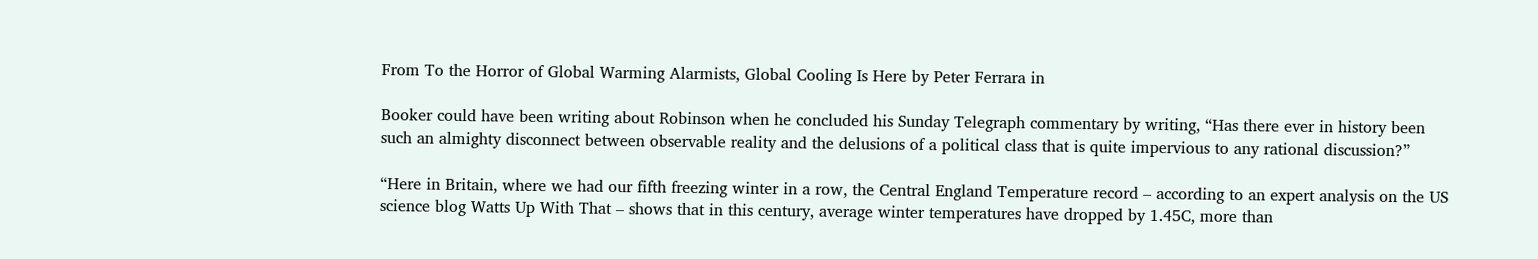From To the Horror of Global Warming Alarmists, Global Cooling Is Here by Peter Ferrara in

Booker could have been writing about Robinson when he concluded his Sunday Telegraph commentary by writing, “Has there ever in history been such an almighty disconnect between observable reality and the delusions of a political class that is quite impervious to any rational discussion?”

“Here in Britain, where we had our fifth freezing winter in a row, the Central England Temperature record – according to an expert analysis on the US science blog Watts Up With That – shows that in this century, average winter temperatures have dropped by 1.45C, more than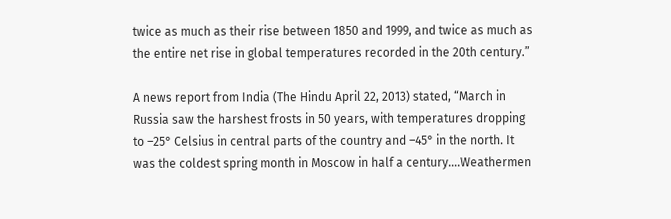twice as much as their rise between 1850 and 1999, and twice as much as the entire net rise in global temperatures recorded in the 20th century.”

A news report from India (The Hindu April 22, 2013) stated, “March in Russia saw the harshest frosts in 50 years, with temperatures dropping to –25° Celsius in central parts of the country and –45° in the north. It was the coldest spring month in Moscow in half a century….Weathermen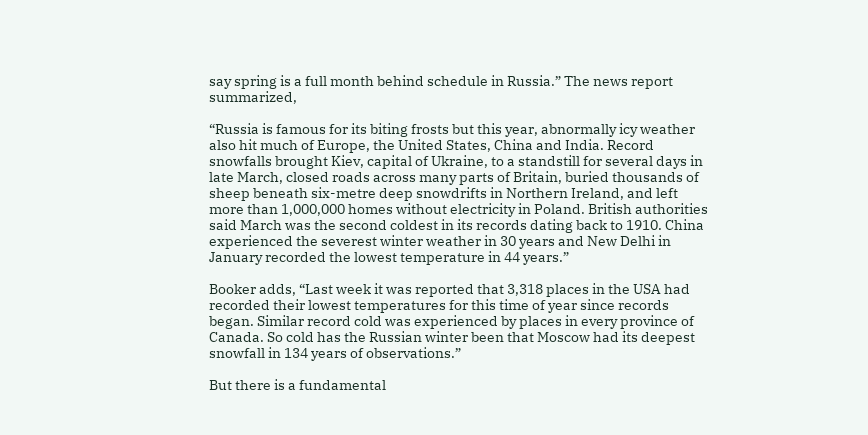say spring is a full month behind schedule in Russia.” The news report summarized,

“Russia is famous for its biting frosts but this year, abnormally icy weather also hit much of Europe, the United States, China and India. Record snowfalls brought Kiev, capital of Ukraine, to a standstill for several days in late March, closed roads across many parts of Britain, buried thousands of sheep beneath six-metre deep snowdrifts in Northern Ireland, and left more than 1,000,000 homes without electricity in Poland. British authorities said March was the second coldest in its records dating back to 1910. China experienced the severest winter weather in 30 years and New Delhi in January recorded the lowest temperature in 44 years.”

Booker adds, “Last week it was reported that 3,318 places in the USA had recorded their lowest temperatures for this time of year since records began. Similar record cold was experienced by places in every province of Canada. So cold has the Russian winter been that Moscow had its deepest snowfall in 134 years of observations.”

But there is a fundamental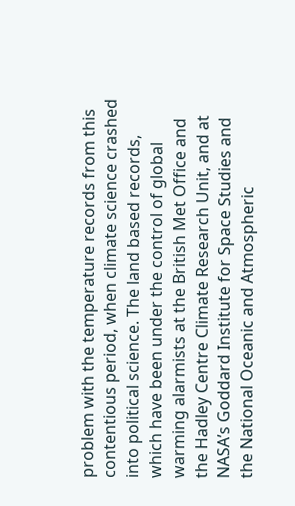problem with the temperature records from this contentious period, when climate science crashed into political science. The land based records, which have been under the control of global warming alarmists at the British Met Office and the Hadley Centre Climate Research Unit, and at NASA’s Goddard Institute for Space Studies and the National Oceanic and Atmospheric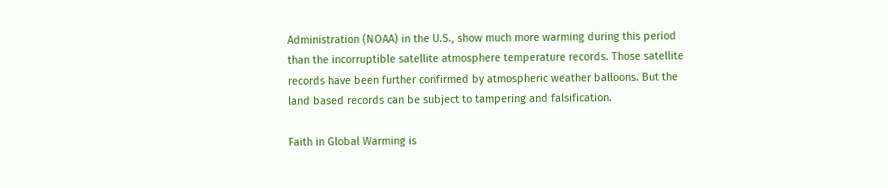Administration (NOAA) in the U.S., show much more warming during this period than the incorruptible satellite atmosphere temperature records. Those satellite records have been further confirmed by atmospheric weather balloons. But the land based records can be subject to tampering and falsification.

Faith in Global Warming is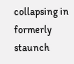collapsing in formerly staunch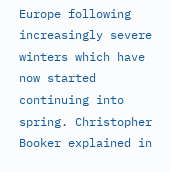Europe following increasingly severe winters which have now started continuing into spring. Christopher Booker explained in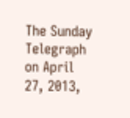The Sunday Telegraph on April 27, 2013,